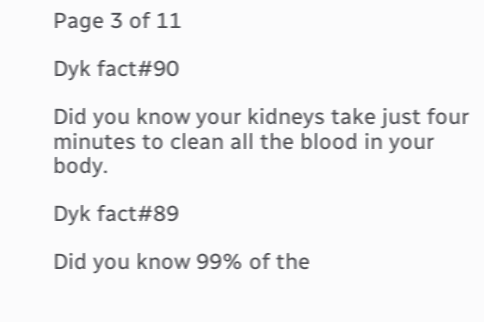Page 3 of 11

Dyk fact#90

Did you know your kidneys take just four minutes to clean all the blood in your body.

Dyk fact#89

Did you know 99% of the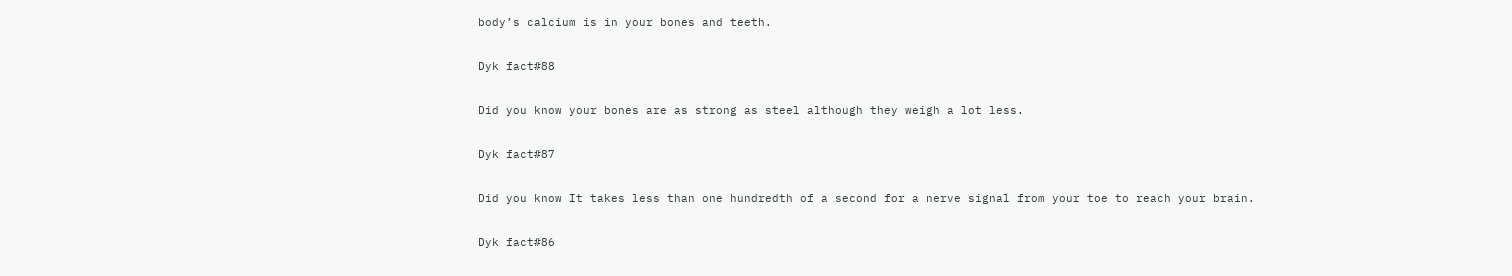body’s calcium is in your bones and teeth.

Dyk fact#88

Did you know your bones are as strong as steel although they weigh a lot less.

Dyk fact#87

Did you know It takes less than one hundredth of a second for a nerve signal from your toe to reach your brain.

Dyk fact#86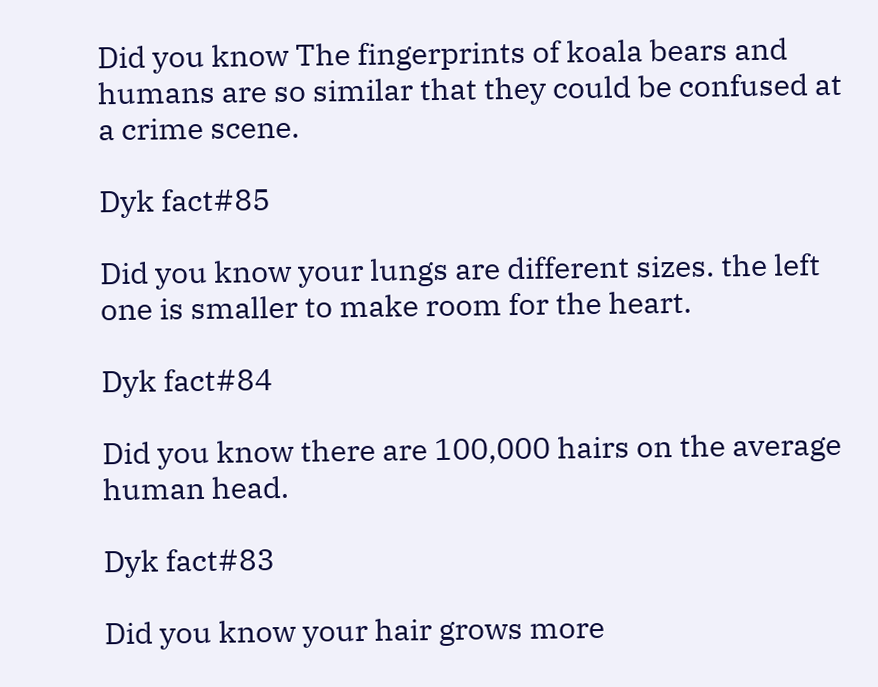Did you know The fingerprints of koala bears and humans are so similar that they could be confused at a crime scene.

Dyk fact#85

Did you know your lungs are different sizes. the left one is smaller to make room for the heart.

Dyk fact#84

Did you know there are 100,000 hairs on the average human head.

Dyk fact#83

Did you know your hair grows more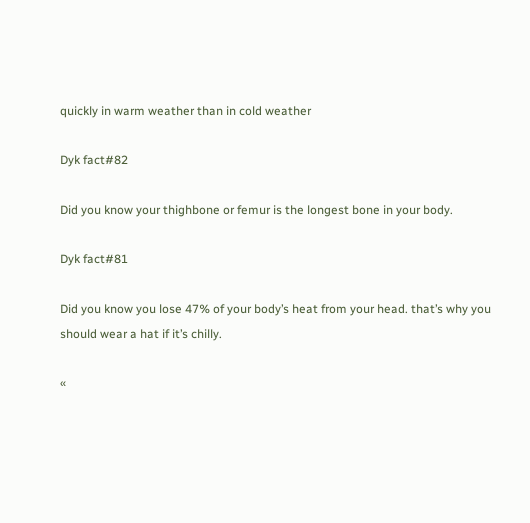quickly in warm weather than in cold weather

Dyk fact#82

Did you know your thighbone or femur is the longest bone in your body.

Dyk fact#81

Did you know you lose 47% of your body’s heat from your head. that’s why you should wear a hat if it’s chilly.

«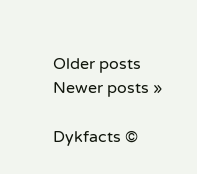Older posts Newer posts »

Dykfacts ©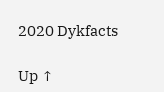2020 Dykfacts

Up ↑